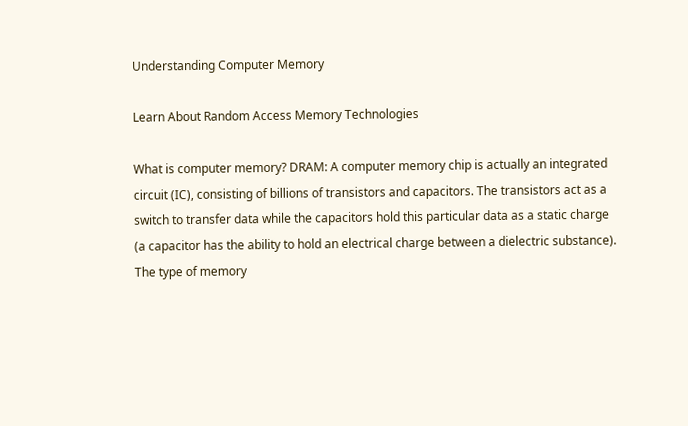Understanding Computer Memory

Learn About Random Access Memory Technologies

What is computer memory? DRAM: A computer memory chip is actually an integrated circuit (IC), consisting of billions of transistors and capacitors. The transistors act as a switch to transfer data while the capacitors hold this particular data as a static charge (a capacitor has the ability to hold an electrical charge between a dielectric substance). The type of memory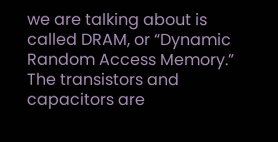we are talking about is called DRAM, or “Dynamic Random Access Memory.” The transistors and capacitors are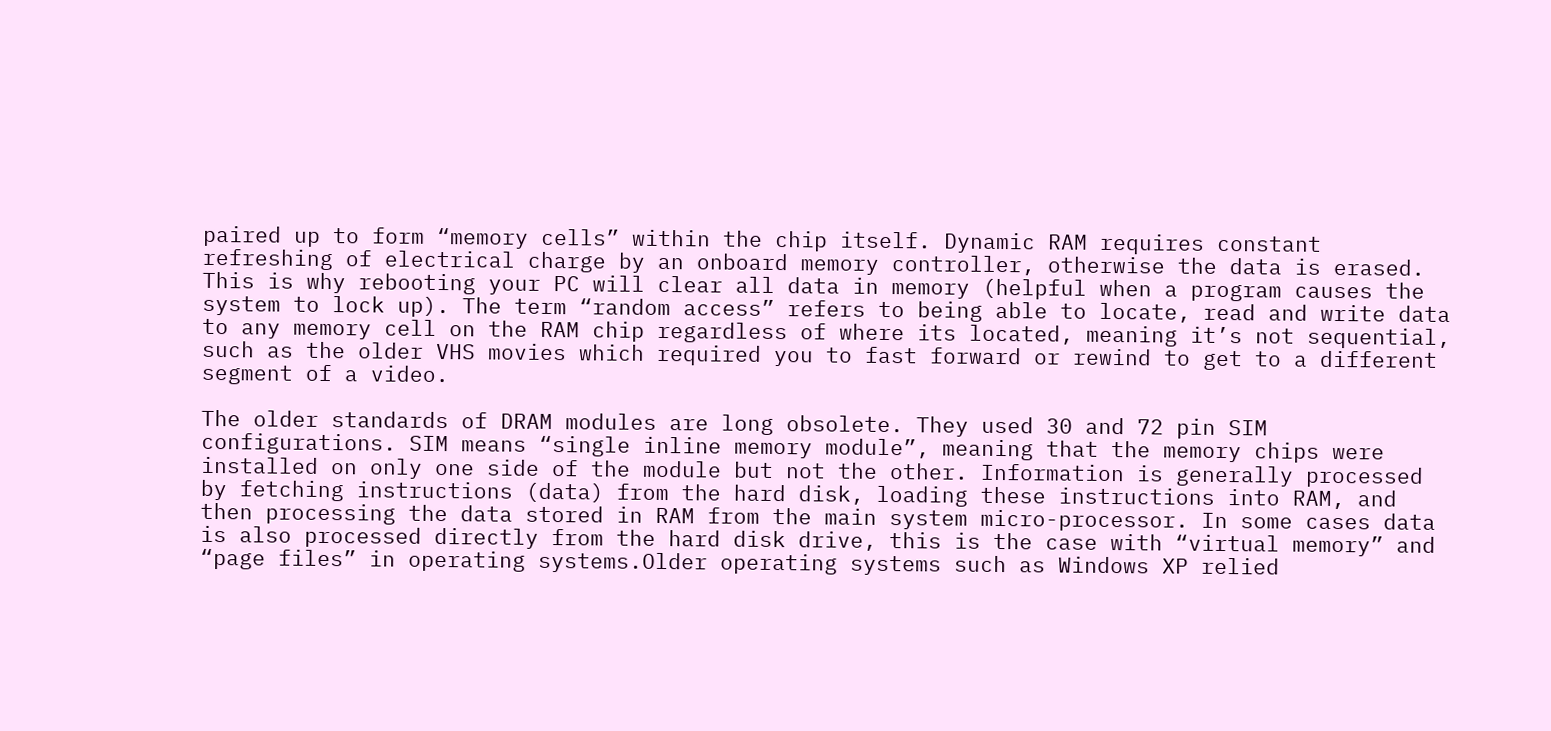paired up to form “memory cells” within the chip itself. Dynamic RAM requires constant refreshing of electrical charge by an onboard memory controller, otherwise the data is erased. This is why rebooting your PC will clear all data in memory (helpful when a program causes the system to lock up). The term “random access” refers to being able to locate, read and write data to any memory cell on the RAM chip regardless of where its located, meaning it’s not sequential, such as the older VHS movies which required you to fast forward or rewind to get to a different segment of a video.

The older standards of DRAM modules are long obsolete. They used 30 and 72 pin SIM configurations. SIM means “single inline memory module”, meaning that the memory chips were installed on only one side of the module but not the other. Information is generally processed by fetching instructions (data) from the hard disk, loading these instructions into RAM, and then processing the data stored in RAM from the main system micro-processor. In some cases data is also processed directly from the hard disk drive, this is the case with “virtual memory” and “page files” in operating systems.Older operating systems such as Windows XP relied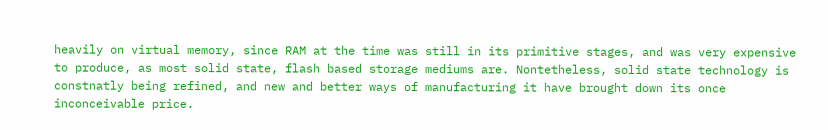heavily on virtual memory, since RAM at the time was still in its primitive stages, and was very expensive to produce, as most solid state, flash based storage mediums are. Nontetheless, solid state technology is constnatly being refined, and new and better ways of manufacturing it have brought down its once inconceivable price.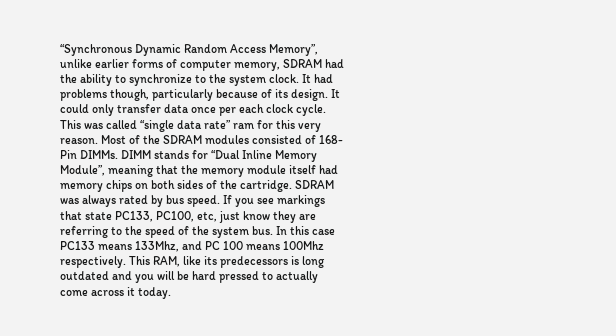“Synchronous Dynamic Random Access Memory”, unlike earlier forms of computer memory, SDRAM had the ability to synchronize to the system clock. It had problems though, particularly because of its design. It could only transfer data once per each clock cycle. This was called “single data rate” ram for this very reason. Most of the SDRAM modules consisted of 168-Pin DIMMs. DIMM stands for “Dual Inline Memory Module”, meaning that the memory module itself had memory chips on both sides of the cartridge. SDRAM was always rated by bus speed. If you see markings that state PC133, PC100, etc, just know they are referring to the speed of the system bus. In this case PC133 means 133Mhz, and PC 100 means 100Mhz respectively. This RAM, like its predecessors is long outdated and you will be hard pressed to actually come across it today.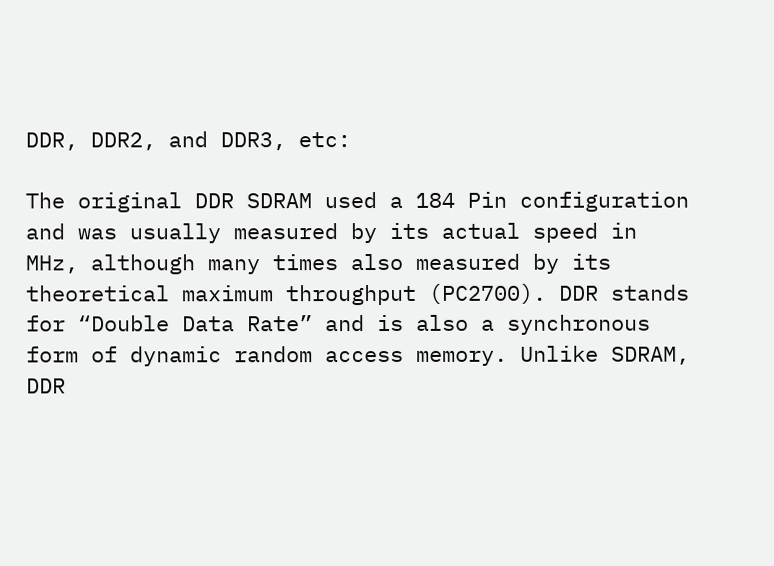DDR, DDR2, and DDR3, etc:

The original DDR SDRAM used a 184 Pin configuration and was usually measured by its actual speed in MHz, although many times also measured by its theoretical maximum throughput (PC2700). DDR stands for “Double Data Rate” and is also a synchronous form of dynamic random access memory. Unlike SDRAM, DDR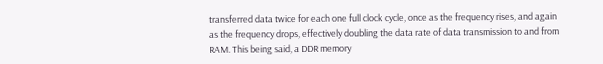transferred data twice for each one full clock cycle, once as the frequency rises, and again as the frequency drops, effectively doubling the data rate of data transmission to and from RAM. This being said, a DDR memory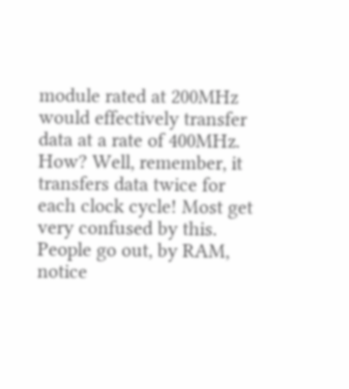module rated at 200MHz would effectively transfer data at a rate of 400MHz. How? Well, remember, it transfers data twice for each clock cycle! Most get very confused by this. People go out, by RAM, notice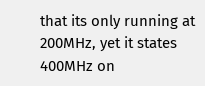that its only running at 200MHz, yet it states 400MHz on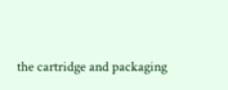the cartridge and packaging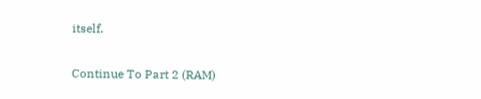itself.

Continue To Part 2 (RAM)